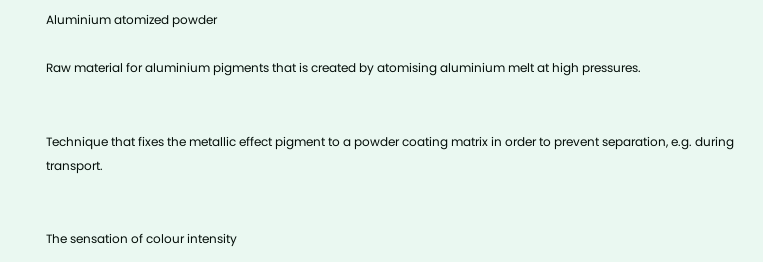Aluminium atomized powder

Raw material for aluminium pigments that is created by atomising aluminium melt at high pressures.


Technique that fixes the metallic effect pigment to a powder coating matrix in order to prevent separation, e.g. during transport.


The sensation of colour intensity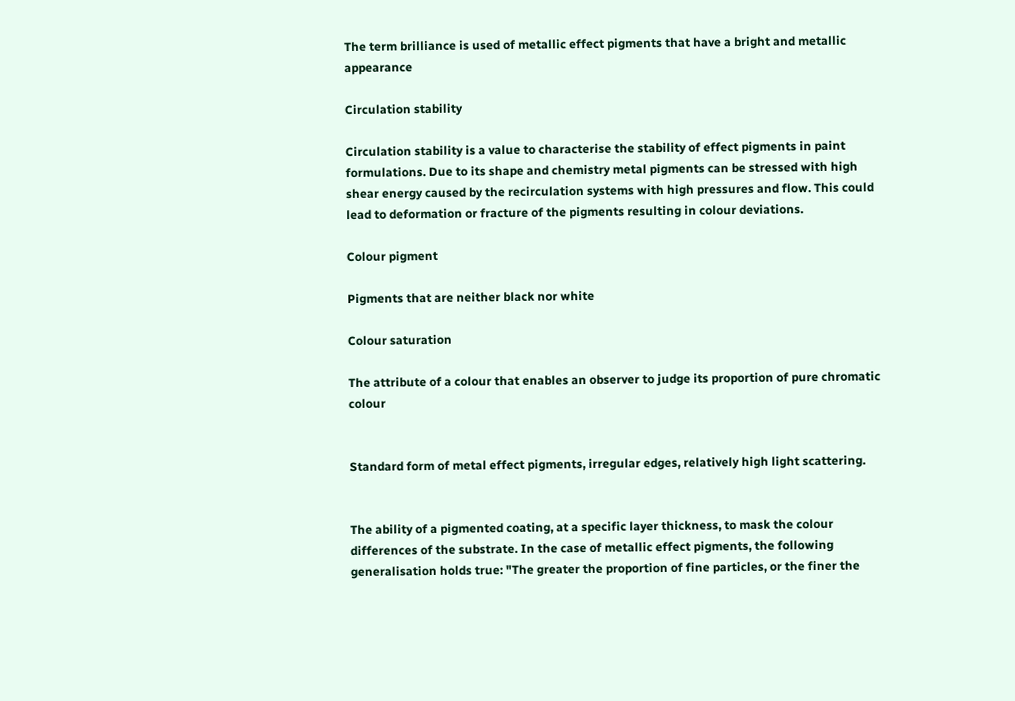The term brilliance is used of metallic effect pigments that have a bright and metallic appearance

Circulation stability

Circulation stability is a value to characterise the stability of effect pigments in paint formulations. Due to its shape and chemistry metal pigments can be stressed with high shear energy caused by the recirculation systems with high pressures and flow. This could lead to deformation or fracture of the pigments resulting in colour deviations.

Colour pigment

Pigments that are neither black nor white

Colour saturation

The attribute of a colour that enables an observer to judge its proportion of pure chromatic colour


Standard form of metal effect pigments, irregular edges, relatively high light scattering.


The ability of a pigmented coating, at a specific layer thickness, to mask the colour differences of the substrate. In the case of metallic effect pigments, the following generalisation holds true: "The greater the proportion of fine particles, or the finer the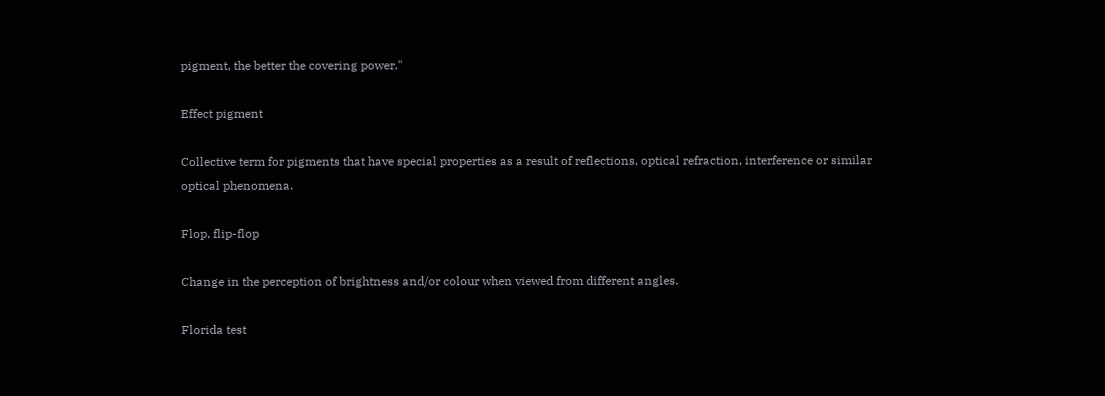pigment, the better the covering power."

Effect pigment

Collective term for pigments that have special properties as a result of reflections, optical refraction, interference or similar optical phenomena.

Flop, flip-flop

Change in the perception of brightness and/or colour when viewed from different angles.

Florida test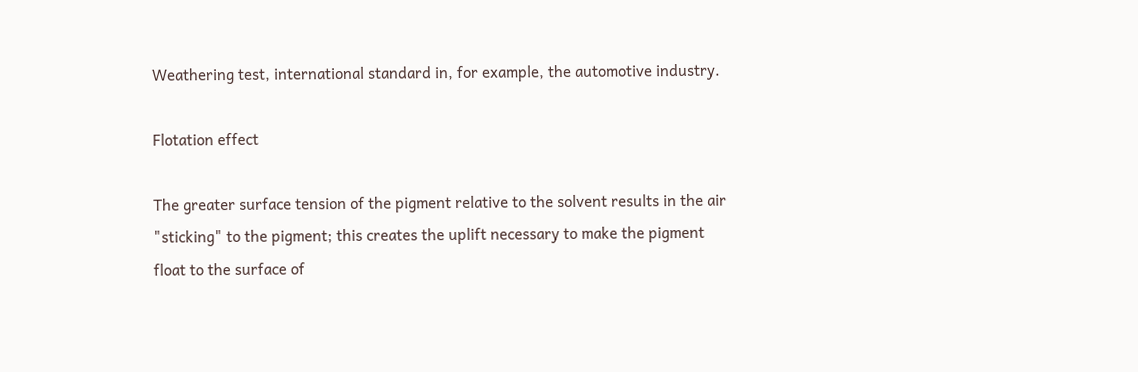Weathering test, international standard in, for example, the automotive industry.

Flotation effect

The greater surface tension of the pigment relative to the solvent results in the air "sticking" to the pigment; this creates the uplift necessary to make the pigment float to the surface of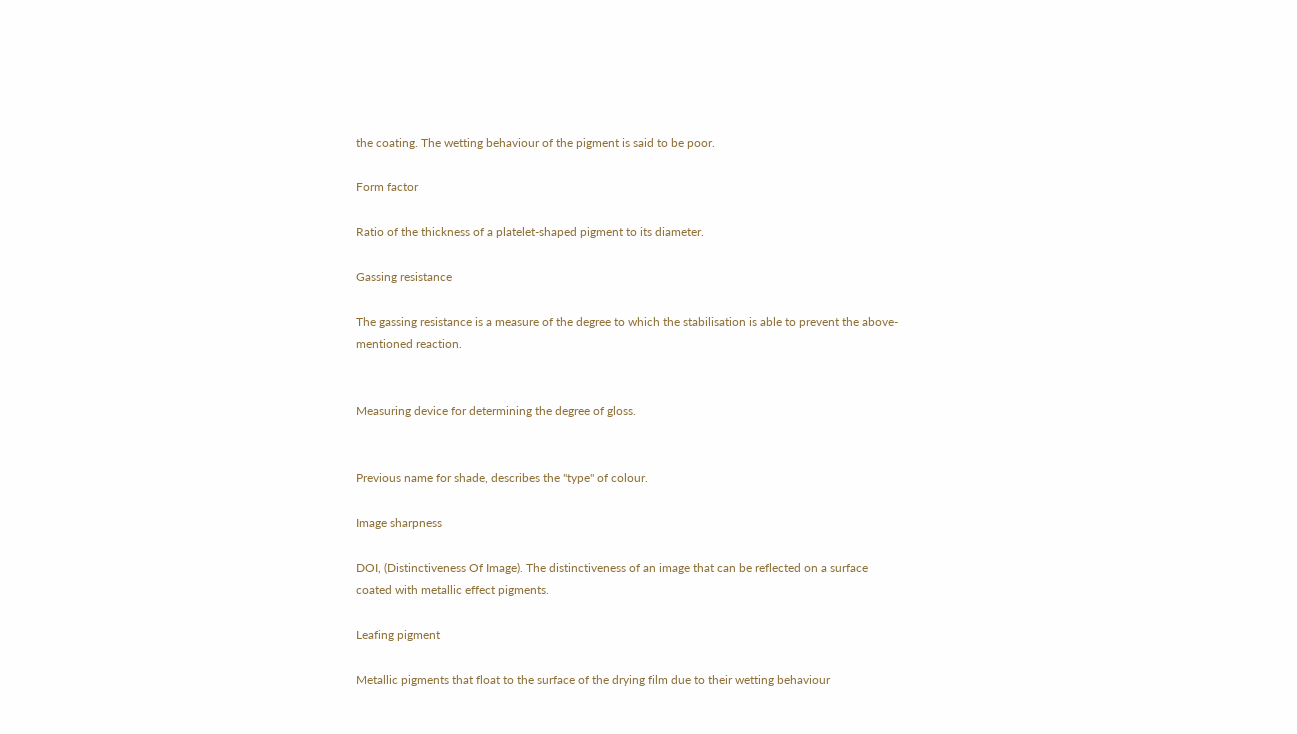the coating. The wetting behaviour of the pigment is said to be poor.

Form factor

Ratio of the thickness of a platelet-shaped pigment to its diameter.

Gassing resistance

The gassing resistance is a measure of the degree to which the stabilisation is able to prevent the above-mentioned reaction.


Measuring device for determining the degree of gloss.


Previous name for shade, describes the "type" of colour.

Image sharpness

DOI, (Distinctiveness Of Image). The distinctiveness of an image that can be reflected on a surface coated with metallic effect pigments.

Leafing pigment

Metallic pigments that float to the surface of the drying film due to their wetting behaviour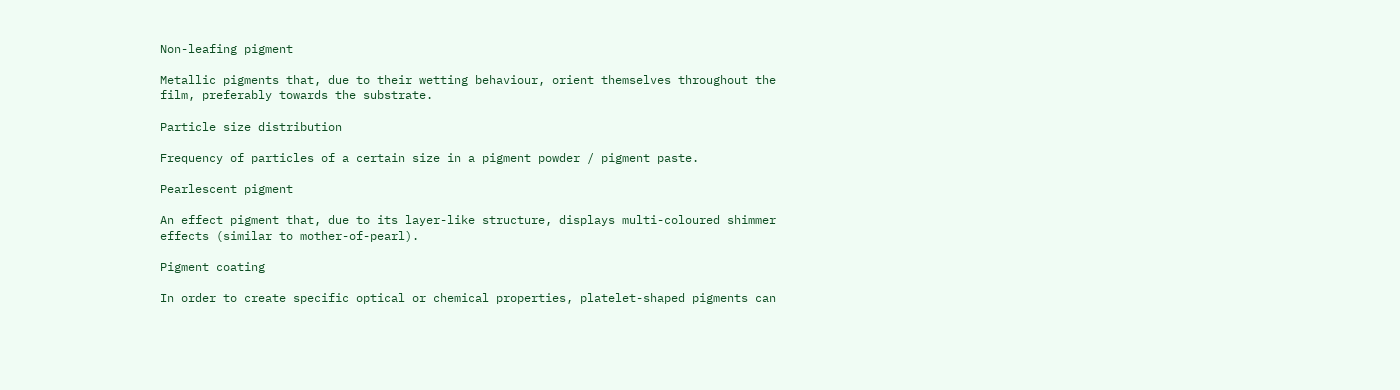Non-leafing pigment

Metallic pigments that, due to their wetting behaviour, orient themselves throughout the film, preferably towards the substrate.

Particle size distribution

Frequency of particles of a certain size in a pigment powder / pigment paste.

Pearlescent pigment

An effect pigment that, due to its layer-like structure, displays multi-coloured shimmer effects (similar to mother-of-pearl).

Pigment coating

In order to create specific optical or chemical properties, platelet-shaped pigments can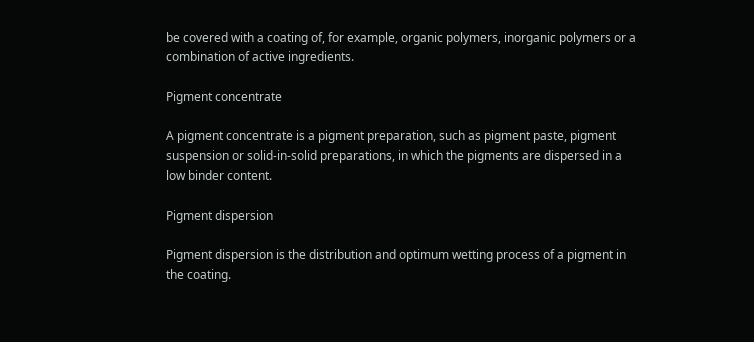be covered with a coating of, for example, organic polymers, inorganic polymers or a combination of active ingredients.

Pigment concentrate

A pigment concentrate is a pigment preparation, such as pigment paste, pigment suspension or solid-in-solid preparations, in which the pigments are dispersed in a low binder content.

Pigment dispersion

Pigment dispersion is the distribution and optimum wetting process of a pigment in the coating.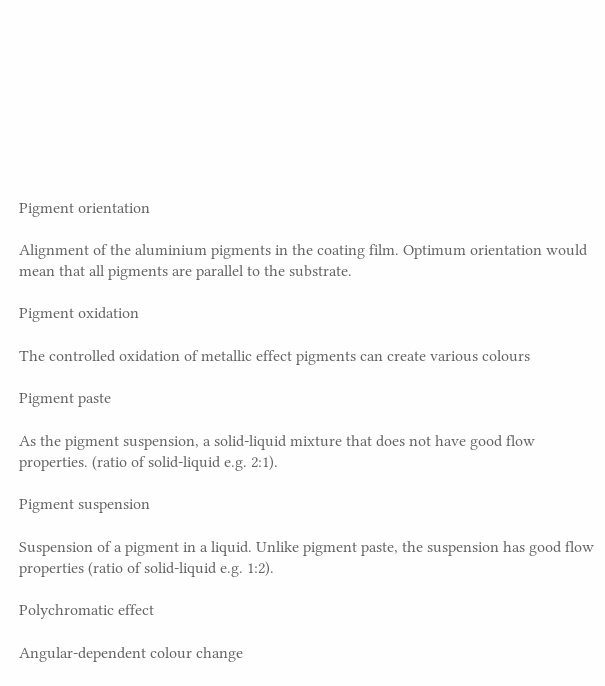Pigment orientation

Alignment of the aluminium pigments in the coating film. Optimum orientation would mean that all pigments are parallel to the substrate.

Pigment oxidation

The controlled oxidation of metallic effect pigments can create various colours

Pigment paste

As the pigment suspension, a solid-liquid mixture that does not have good flow properties. (ratio of solid-liquid e.g. 2:1).

Pigment suspension

Suspension of a pigment in a liquid. Unlike pigment paste, the suspension has good flow properties (ratio of solid-liquid e.g. 1:2).

Polychromatic effect

Angular-dependent colour change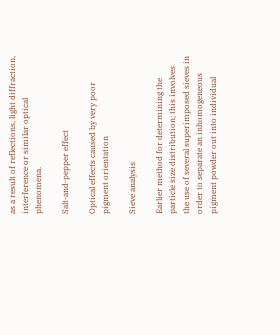as a result of reflections, light diffraction, interference or similar optical phenomena.

Salt-and-pepper effect

Optical effects caused by very poor pigment orientation

Sieve analysis

Earlier method for determining the particle size distribution; this involves the use of several superimposed sieves in order to separate an inhomogeneous pigment powder out into individual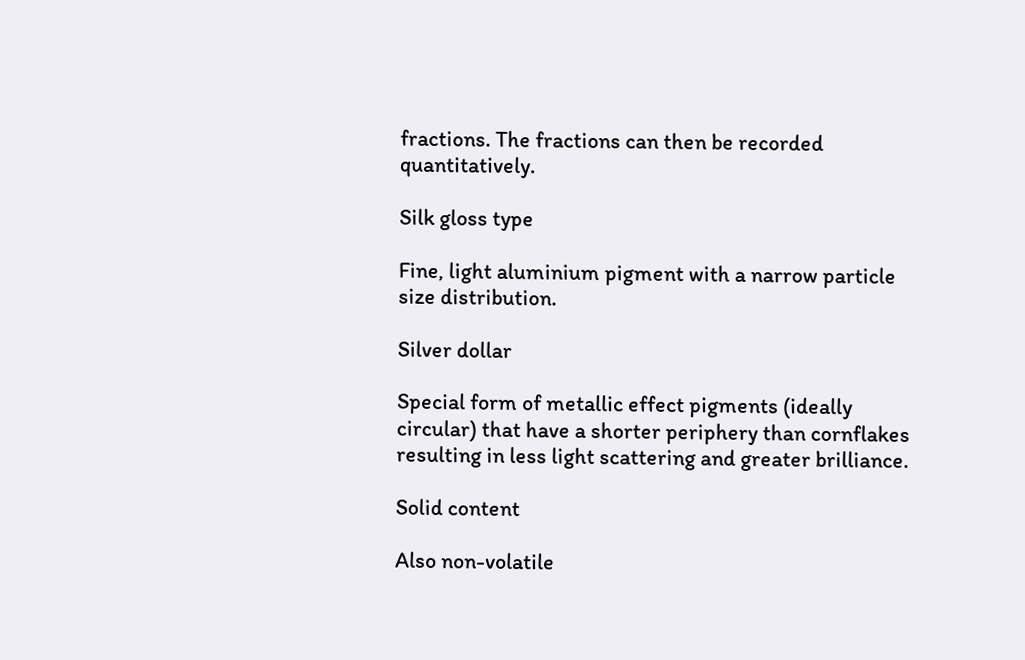fractions. The fractions can then be recorded quantitatively.

Silk gloss type

Fine, light aluminium pigment with a narrow particle size distribution.

Silver dollar

Special form of metallic effect pigments (ideally circular) that have a shorter periphery than cornflakes resulting in less light scattering and greater brilliance.

Solid content

Also non-volatile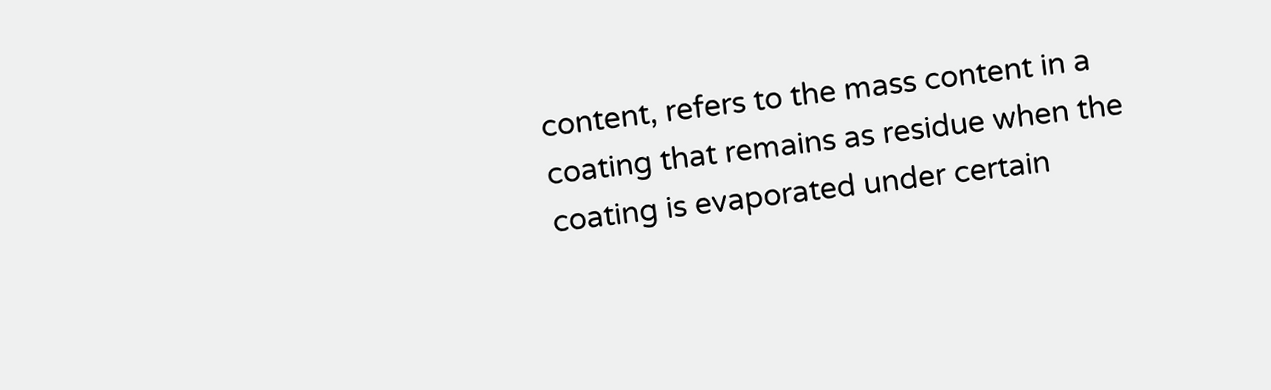content, refers to the mass content in a coating that remains as residue when the coating is evaporated under certain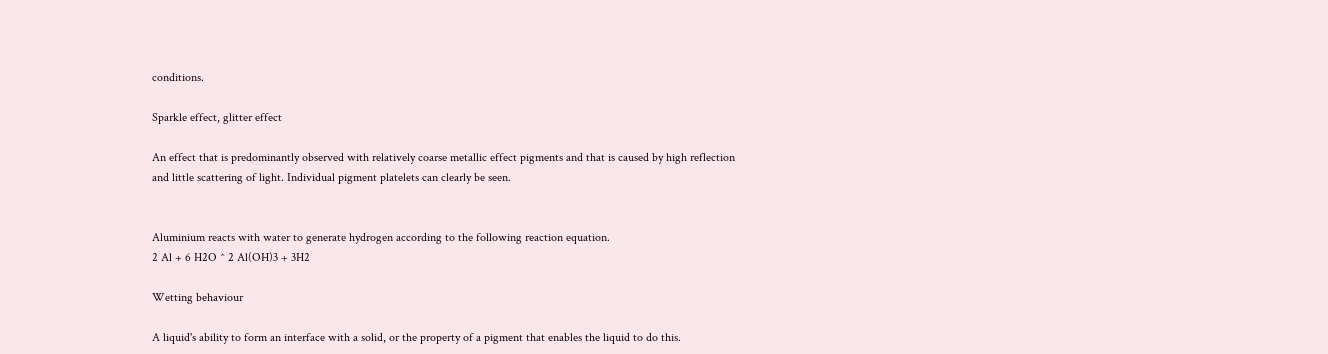conditions.

Sparkle effect, glitter effect

An effect that is predominantly observed with relatively coarse metallic effect pigments and that is caused by high reflection and little scattering of light. Individual pigment platelets can clearly be seen.


Aluminium reacts with water to generate hydrogen according to the following reaction equation.
2 Al + 6 H2O ^ 2 Al(OH)3 + 3H2

Wetting behaviour

A liquid's ability to form an interface with a solid, or the property of a pigment that enables the liquid to do this.